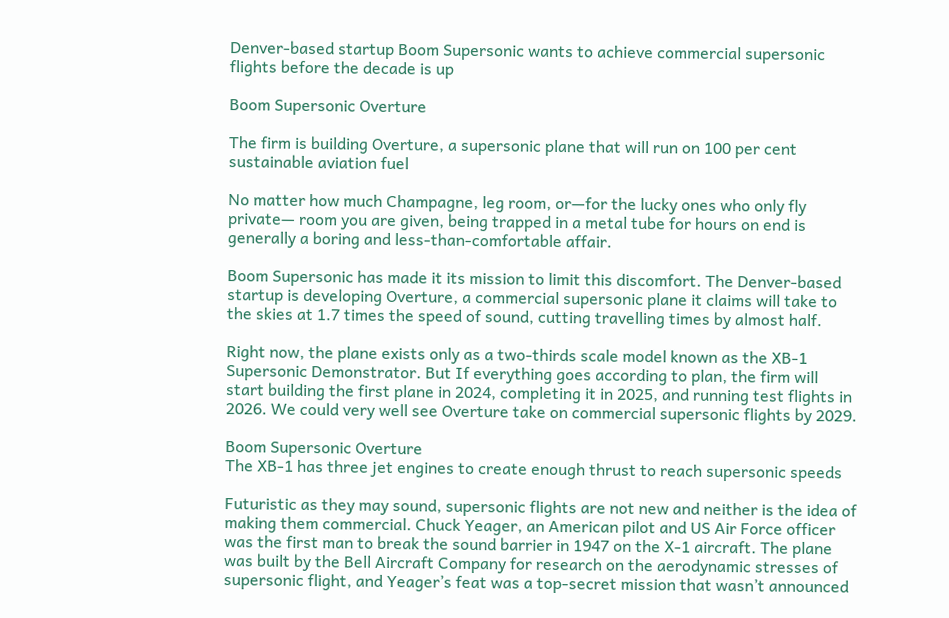Denver-based startup Boom Supersonic wants to achieve commercial supersonic flights before the decade is up

Boom Supersonic Overture

The firm is building Overture, a supersonic plane that will run on 100 per cent sustainable aviation fuel

No matter how much Champagne, leg room, or—for the lucky ones who only fly private— room you are given, being trapped in a metal tube for hours on end is generally a boring and less-than-comfortable affair.

Boom Supersonic has made it its mission to limit this discomfort. The Denver-based startup is developing Overture, a commercial supersonic plane it claims will take to the skies at 1.7 times the speed of sound, cutting travelling times by almost half.

Right now, the plane exists only as a two-thirds scale model known as the XB-1 Supersonic Demonstrator. But If everything goes according to plan, the firm will start building the first plane in 2024, completing it in 2025, and running test flights in 2026. We could very well see Overture take on commercial supersonic flights by 2029.

Boom Supersonic Overture
The XB-1 has three jet engines to create enough thrust to reach supersonic speeds

Futuristic as they may sound, supersonic flights are not new and neither is the idea of making them commercial. Chuck Yeager, an American pilot and US Air Force officer was the first man to break the sound barrier in 1947 on the X-1 aircraft. The plane was built by the Bell Aircraft Company for research on the aerodynamic stresses of supersonic flight, and Yeager’s feat was a top-secret mission that wasn’t announced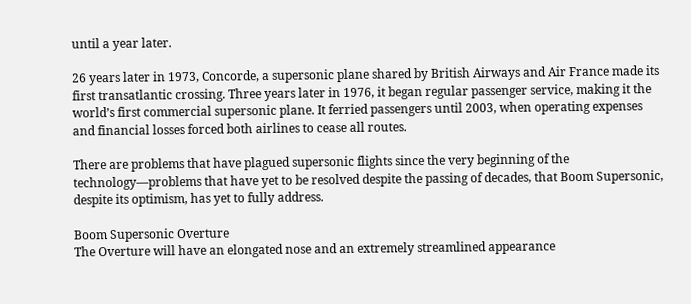until a year later.

26 years later in 1973, Concorde, a supersonic plane shared by British Airways and Air France made its first transatlantic crossing. Three years later in 1976, it began regular passenger service, making it the world’s first commercial supersonic plane. It ferried passengers until 2003, when operating expenses and financial losses forced both airlines to cease all routes.

There are problems that have plagued supersonic flights since the very beginning of the technology—problems that have yet to be resolved despite the passing of decades, that Boom Supersonic, despite its optimism, has yet to fully address.

Boom Supersonic Overture
The Overture will have an elongated nose and an extremely streamlined appearance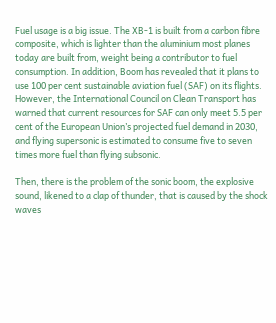Fuel usage is a big issue. The XB-1 is built from a carbon fibre composite, which is lighter than the aluminium most planes today are built from, weight being a contributor to fuel consumption. In addition, Boom has revealed that it plans to use 100 per cent sustainable aviation fuel (SAF) on its flights. However, the International Council on Clean Transport has warned that current resources for SAF can only meet 5.5 per cent of the European Union’s projected fuel demand in 2030, and flying supersonic is estimated to consume five to seven times more fuel than flying subsonic.

Then, there is the problem of the sonic boom, the explosive sound, likened to a clap of thunder, that is caused by the shock waves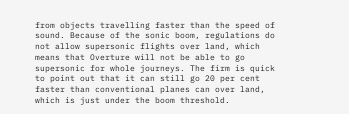from objects travelling faster than the speed of sound. Because of the sonic boom, regulations do not allow supersonic flights over land, which means that Overture will not be able to go supersonic for whole journeys. The firm is quick to point out that it can still go 20 per cent faster than conventional planes can over land, which is just under the boom threshold.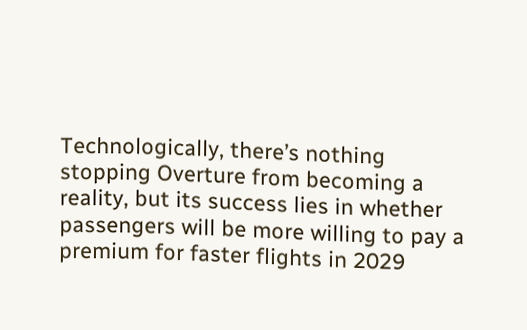Technologically, there’s nothing stopping Overture from becoming a reality, but its success lies in whether passengers will be more willing to pay a premium for faster flights in 2029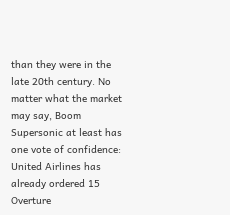than they were in the late 20th century. No matter what the market may say, Boom Supersonic at least has one vote of confidence: United Airlines has already ordered 15 Overture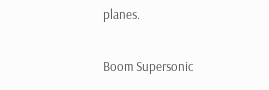planes.

Boom Supersonic